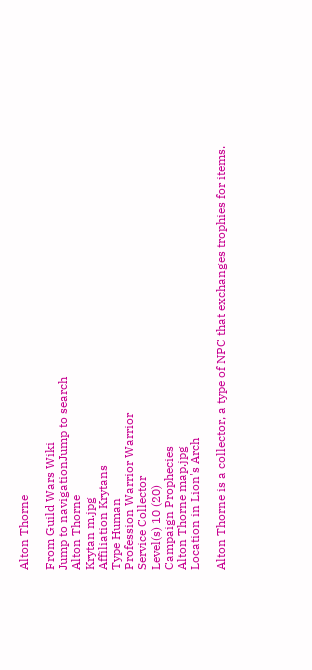Alton Thorne

From Guild Wars Wiki
Jump to navigationJump to search
Alton Thorne
Krytan m.jpg
Affiliation Krytans
Type Human
Profession Warrior Warrior
Service Collector
Level(s) 10 (20)
Campaign Prophecies
Alton Thorne map.jpg
Location in Lion's Arch

Alton Thorne is a collector, a type of NPC that exchanges trophies for items.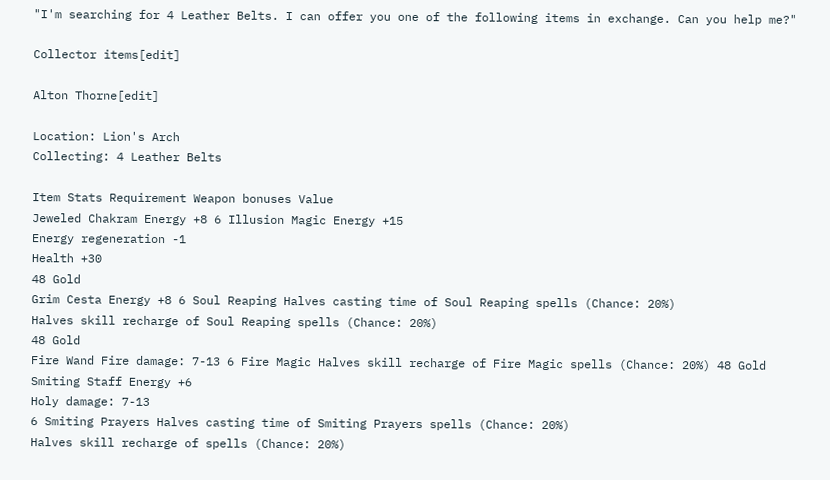"I'm searching for 4 Leather Belts. I can offer you one of the following items in exchange. Can you help me?"

Collector items[edit]

Alton Thorne[edit]

Location: Lion's Arch
Collecting: 4 Leather Belts

Item Stats Requirement Weapon bonuses Value
Jeweled Chakram Energy +8 6 Illusion Magic Energy +15
Energy regeneration -1
Health +30
48 Gold
Grim Cesta Energy +8 6 Soul Reaping Halves casting time of Soul Reaping spells (Chance: 20%)
Halves skill recharge of Soul Reaping spells (Chance: 20%)
48 Gold
Fire Wand Fire damage: 7-13 6 Fire Magic Halves skill recharge of Fire Magic spells (Chance: 20%) 48 Gold
Smiting Staff Energy +6
Holy damage: 7-13
6 Smiting Prayers Halves casting time of Smiting Prayers spells (Chance: 20%)
Halves skill recharge of spells (Chance: 20%)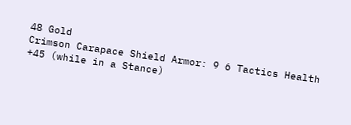48 Gold
Crimson Carapace Shield Armor: 9 6 Tactics Health +45 (while in a Stance)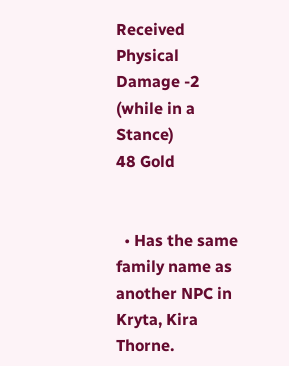Received Physical Damage -2 (while in a Stance)
48 Gold


  • Has the same family name as another NPC in Kryta, Kira Thorne.